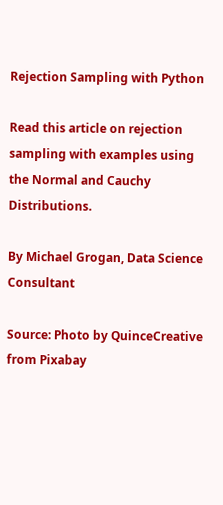Rejection Sampling with Python

Read this article on rejection sampling with examples using the Normal and Cauchy Distributions.

By Michael Grogan, Data Science Consultant

Source: Photo by QuinceCreative from Pixabay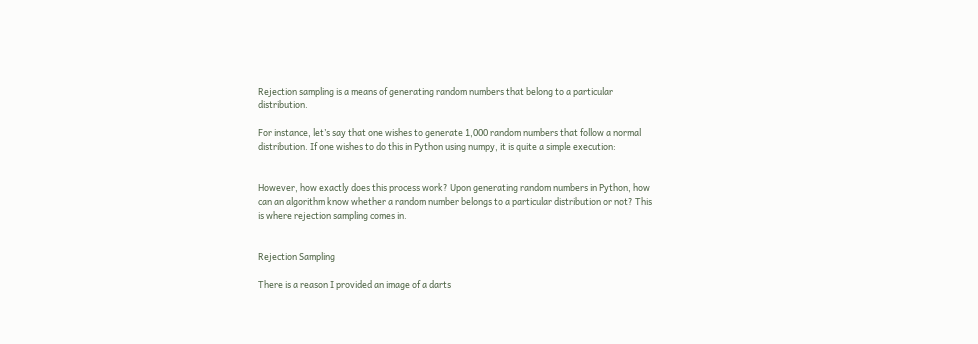Rejection sampling is a means of generating random numbers that belong to a particular distribution.

For instance, let’s say that one wishes to generate 1,000 random numbers that follow a normal distribution. If one wishes to do this in Python using numpy, it is quite a simple execution:


However, how exactly does this process work? Upon generating random numbers in Python, how can an algorithm know whether a random number belongs to a particular distribution or not? This is where rejection sampling comes in.


Rejection Sampling

There is a reason I provided an image of a darts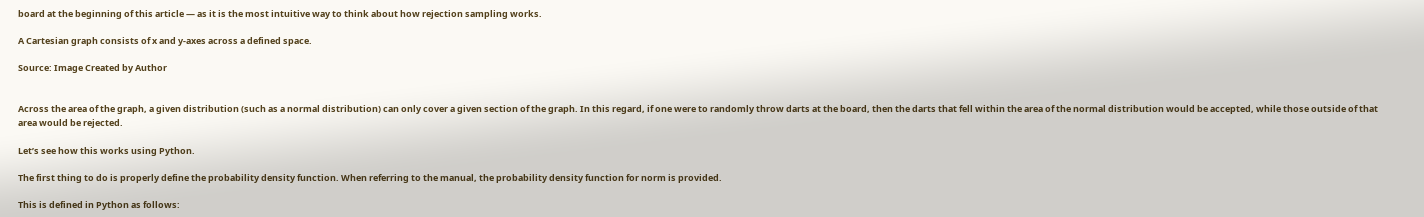board at the beginning of this article — as it is the most intuitive way to think about how rejection sampling works.

A Cartesian graph consists of x and y-axes across a defined space.

Source: Image Created by Author


Across the area of the graph, a given distribution (such as a normal distribution) can only cover a given section of the graph. In this regard, if one were to randomly throw darts at the board, then the darts that fell within the area of the normal distribution would be accepted, while those outside of that area would be rejected.

Let’s see how this works using Python.

The first thing to do is properly define the probability density function. When referring to the manual, the probability density function for norm is provided.

This is defined in Python as follows: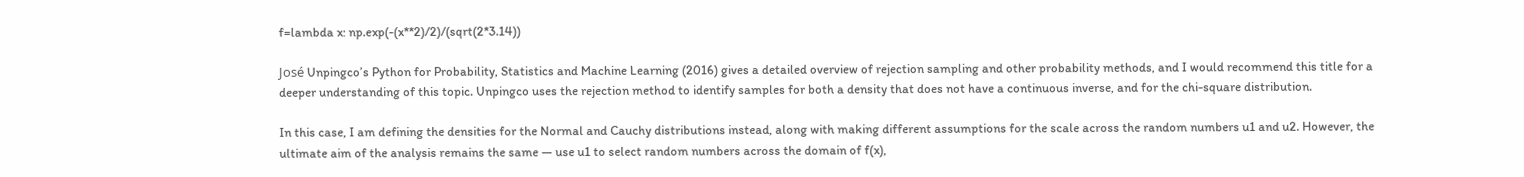f=lambda x: np.exp(-(x**2)/2)/(sqrt(2*3.14))

José Unpingco’s Python for Probability, Statistics and Machine Learning (2016) gives a detailed overview of rejection sampling and other probability methods, and I would recommend this title for a deeper understanding of this topic. Unpingco uses the rejection method to identify samples for both a density that does not have a continuous inverse, and for the chi-square distribution.

In this case, I am defining the densities for the Normal and Cauchy distributions instead, along with making different assumptions for the scale across the random numbers u1 and u2. However, the ultimate aim of the analysis remains the same — use u1 to select random numbers across the domain of f(x),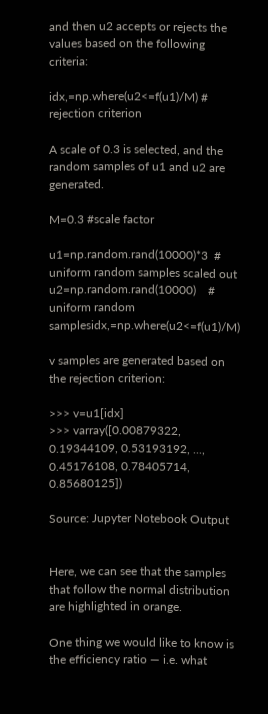and then u2 accepts or rejects the values based on the following criteria:

idx,=np.where(u2<=f(u1)/M) # rejection criterion

A scale of 0.3 is selected, and the random samples of u1 and u2 are generated.

M=0.3 #scale factor

u1=np.random.rand(10000)*3  # uniform random samples scaled out
u2=np.random.rand(10000)    # uniform random samplesidx,=np.where(u2<=f(u1)/M)

v samples are generated based on the rejection criterion:

>>> v=u1[idx]
>>> varray([0.00879322, 0.19344109, 0.53193192, ..., 0.45176108, 0.78405714, 0.85680125])

Source: Jupyter Notebook Output


Here, we can see that the samples that follow the normal distribution are highlighted in orange.

One thing we would like to know is the efficiency ratio — i.e. what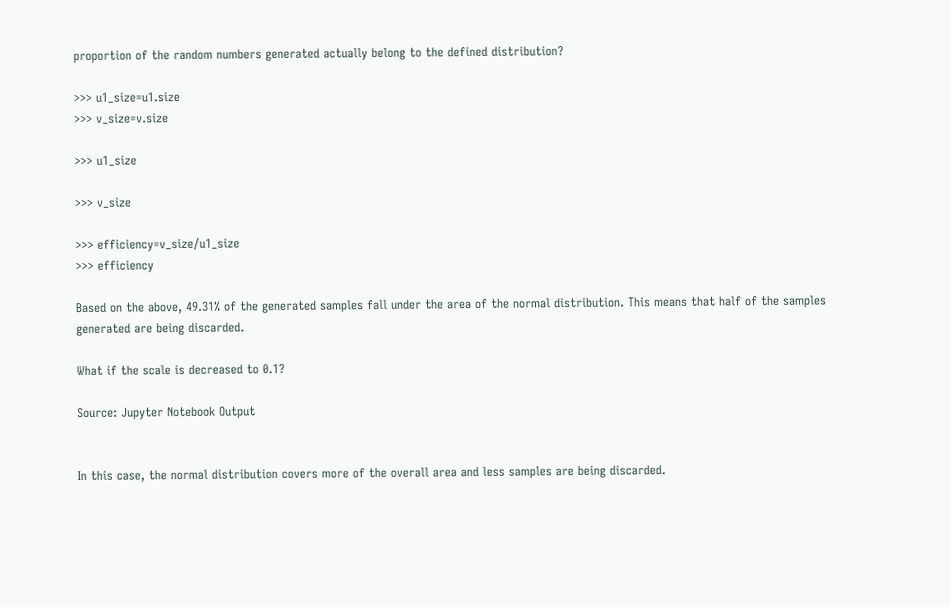proportion of the random numbers generated actually belong to the defined distribution?

>>> u1_size=u1.size
>>> v_size=v.size

>>> u1_size

>>> v_size

>>> efficiency=v_size/u1_size
>>> efficiency

Based on the above, 49.31% of the generated samples fall under the area of the normal distribution. This means that half of the samples generated are being discarded.

What if the scale is decreased to 0.1?

Source: Jupyter Notebook Output


In this case, the normal distribution covers more of the overall area and less samples are being discarded.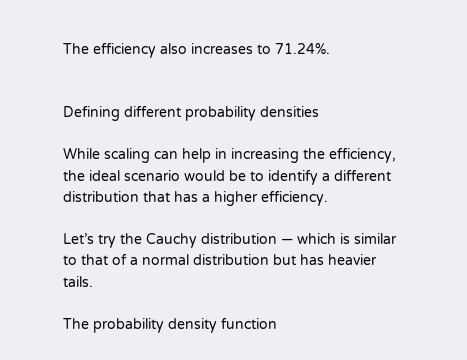The efficiency also increases to 71.24%.


Defining different probability densities

While scaling can help in increasing the efficiency, the ideal scenario would be to identify a different distribution that has a higher efficiency.

Let’s try the Cauchy distribution — which is similar to that of a normal distribution but has heavier tails.

The probability density function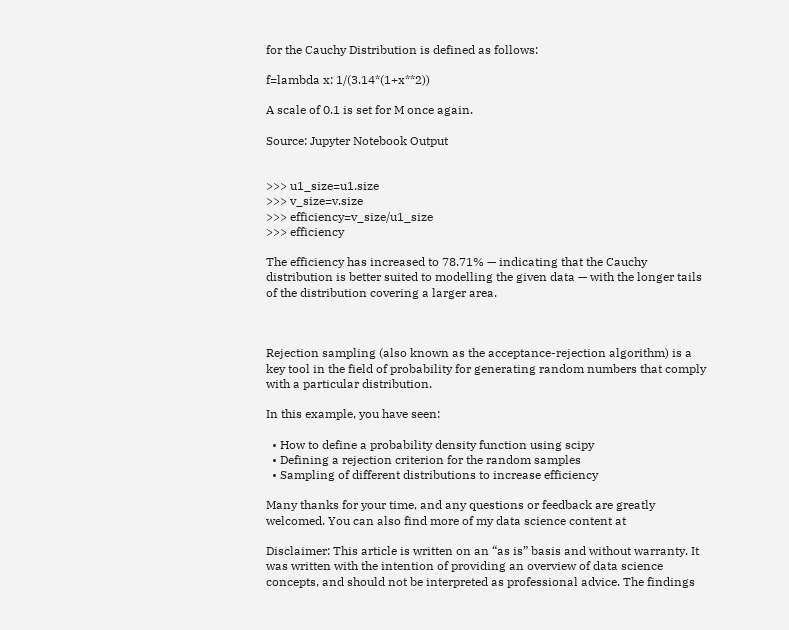for the Cauchy Distribution is defined as follows:

f=lambda x: 1/(3.14*(1+x**2))

A scale of 0.1 is set for M once again.

Source: Jupyter Notebook Output


>>> u1_size=u1.size
>>> v_size=v.size
>>> efficiency=v_size/u1_size
>>> efficiency

The efficiency has increased to 78.71% — indicating that the Cauchy distribution is better suited to modelling the given data — with the longer tails of the distribution covering a larger area.



Rejection sampling (also known as the acceptance-rejection algorithm) is a key tool in the field of probability for generating random numbers that comply with a particular distribution.

In this example, you have seen:

  • How to define a probability density function using scipy
  • Defining a rejection criterion for the random samples
  • Sampling of different distributions to increase efficiency

Many thanks for your time, and any questions or feedback are greatly welcomed. You can also find more of my data science content at

Disclaimer: This article is written on an “as is” basis and without warranty. It was written with the intention of providing an overview of data science concepts, and should not be interpreted as professional advice. The findings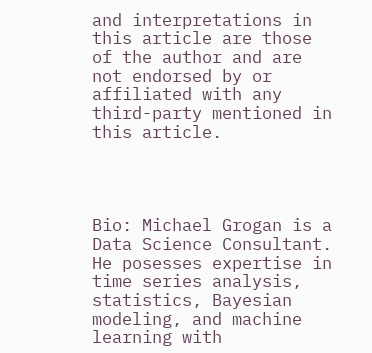and interpretations in this article are those of the author and are not endorsed by or affiliated with any third-party mentioned in this article.




Bio: Michael Grogan is a Data Science Consultant. He posesses expertise in time series analysis, statistics, Bayesian modeling, and machine learning with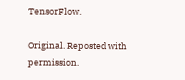TensorFlow.

Original. Reposted with permission.